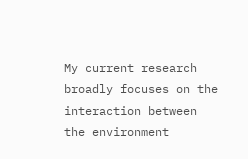My current research broadly focuses on the interaction between the environment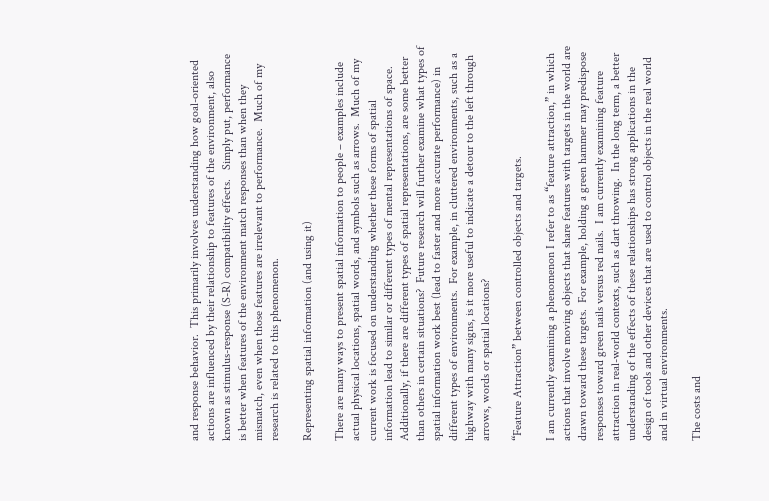and response behavior.  This primarily involves understanding how goal-oriented actions are influenced by their relationship to features of the environment, also known as stimulus-response (S-R) compatibility effects.   Simply put, performance is better when features of the environment match responses than when they mismatch, even when those features are irrelevant to performance.  Much of my research is related to this phenomenon.

Representing spatial information (and using it)

There are many ways to present spatial information to people – examples include actual physical locations, spatial words, and symbols such as arrows.  Much of my current work is focused on understanding whether these forms of spatial information lead to similar or different types of mental representations of space.  Additionally, if there are different types of spatial representations, are some better than others in certain situations?  Future research will further examine what types of spatial information work best (lead to faster and more accurate performance) in different types of environments.  For example, in cluttered environments, such as a highway with many signs, is it more useful to indicate a detour to the left through arrows, words or spatial locations?

“Feature Attraction” between controlled objects and targets.

I am currently examining a phenomenon I refer to as “feature attraction,” in which actions that involve moving objects that share features with targets in the world are drawn toward these targets.  For example, holding a green hammer may predispose responses toward green nails versus red nails.  I am currently examining feature attraction in real-world contexts, such as dart throwing.  In the long term, a better understanding of the effects of these relationships has strong applications in the design of tools and other devices that are used to control objects in the real world and in virtual environments.

The costs and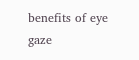benefits of eye gaze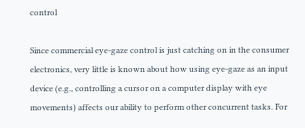control

Since commercial eye-gaze control is just catching on in the consumer electronics, very little is known about how using eye-gaze as an input device (e.g., controlling a cursor on a computer display with eye movements) affects our ability to perform other concurrent tasks. For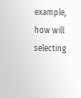example, how will selecting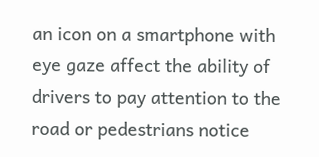an icon on a smartphone with eye gaze affect the ability of drivers to pay attention to the road or pedestrians notice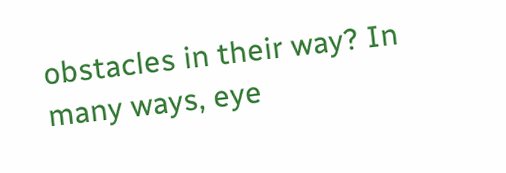obstacles in their way? In many ways, eye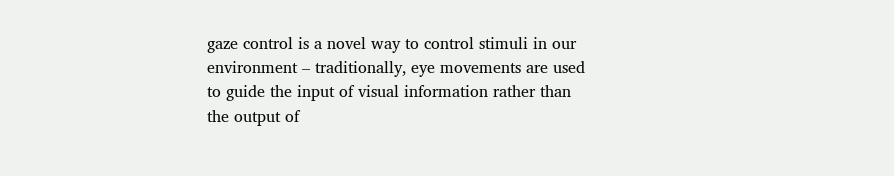gaze control is a novel way to control stimuli in our environment – traditionally, eye movements are used to guide the input of visual information rather than the output of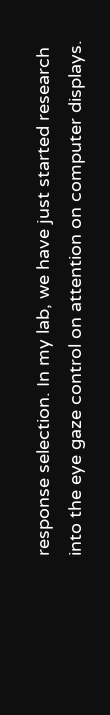response selection. In my lab, we have just started research into the eye gaze control on attention on computer displays.